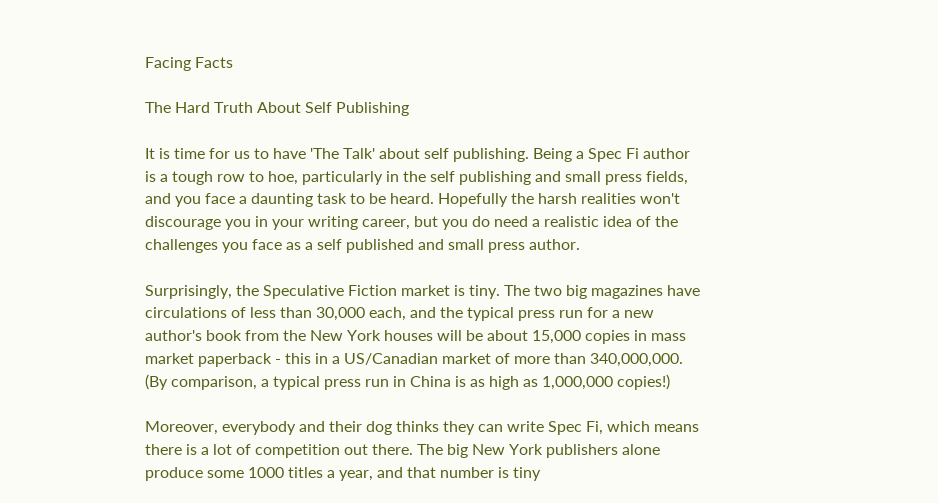Facing Facts

The Hard Truth About Self Publishing

It is time for us to have 'The Talk' about self publishing. Being a Spec Fi author is a tough row to hoe, particularly in the self publishing and small press fields, and you face a daunting task to be heard. Hopefully the harsh realities won't discourage you in your writing career, but you do need a realistic idea of the challenges you face as a self published and small press author.

Surprisingly, the Speculative Fiction market is tiny. The two big magazines have circulations of less than 30,000 each, and the typical press run for a new author's book from the New York houses will be about 15,000 copies in mass market paperback - this in a US/Canadian market of more than 340,000,000. (By comparison, a typical press run in China is as high as 1,000,000 copies!)

Moreover, everybody and their dog thinks they can write Spec Fi, which means there is a lot of competition out there. The big New York publishers alone produce some 1000 titles a year, and that number is tiny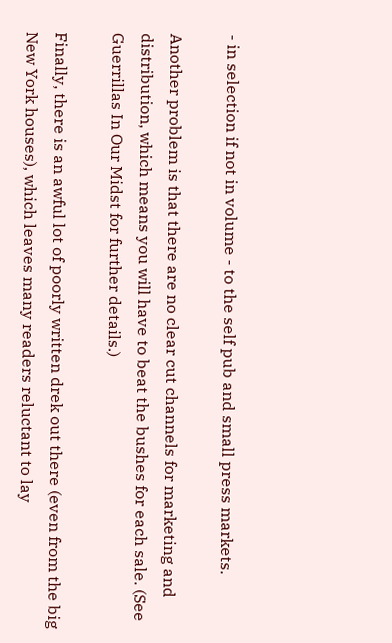- in selection if not in volume - to the self pub and small press markets.

Another problem is that there are no clear cut channels for marketing and distribution, which means you will have to beat the bushes for each sale. (See Guerrillas In Our Midst for further details.)

Finally, there is an awful lot of poorly written drek out there (even from the big New York houses), which leaves many readers reluctant to lay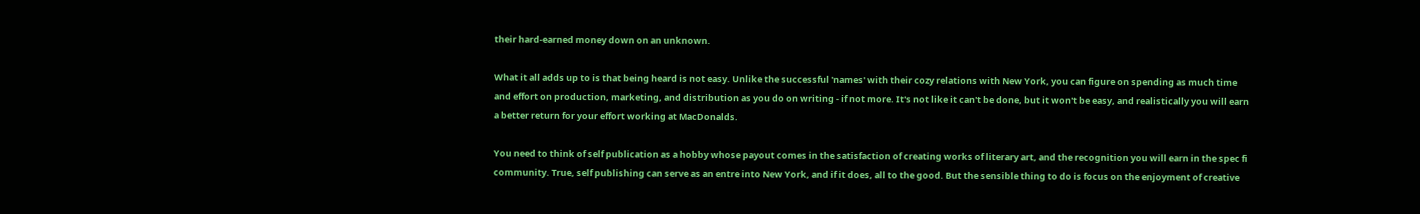their hard-earned money down on an unknown.

What it all adds up to is that being heard is not easy. Unlike the successful 'names' with their cozy relations with New York, you can figure on spending as much time and effort on production, marketing, and distribution as you do on writing - if not more. It's not like it can't be done, but it won't be easy, and realistically you will earn a better return for your effort working at MacDonalds.

You need to think of self publication as a hobby whose payout comes in the satisfaction of creating works of literary art, and the recognition you will earn in the spec fi community. True, self publishing can serve as an entre into New York, and if it does, all to the good. But the sensible thing to do is focus on the enjoyment of creative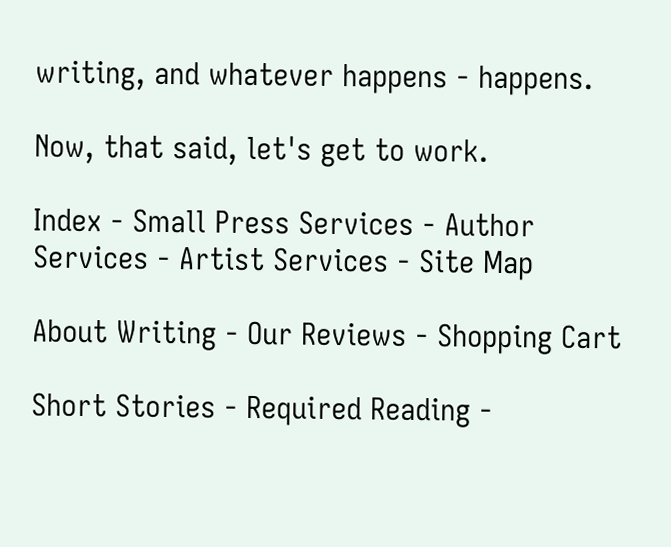writing, and whatever happens - happens.

Now, that said, let's get to work.

Index - Small Press Services - Author Services - Artist Services - Site Map

About Writing - Our Reviews - Shopping Cart

Short Stories - Required Reading -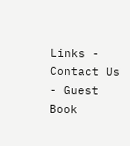Links - Contact Us - Guest Book